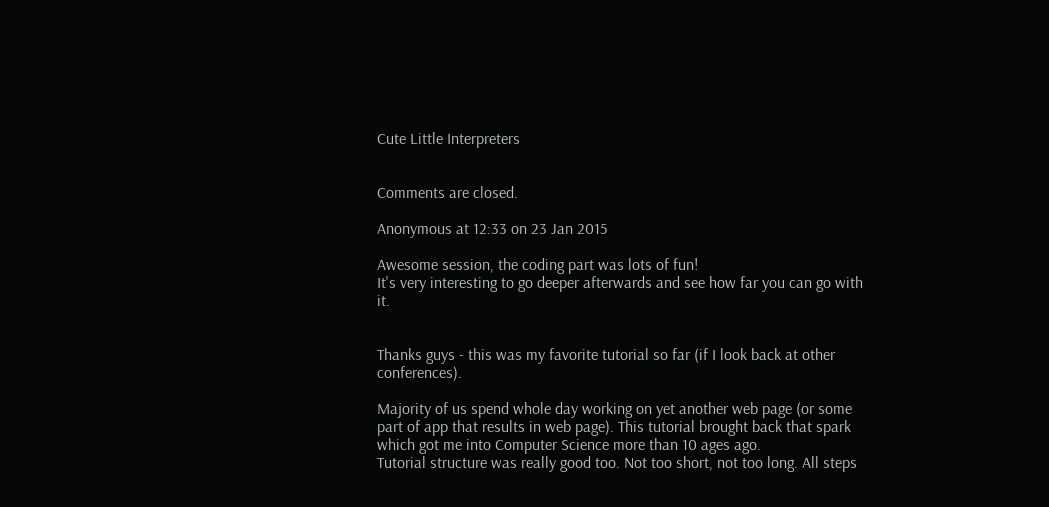Cute Little Interpreters


Comments are closed.

Anonymous at 12:33 on 23 Jan 2015

Awesome session, the coding part was lots of fun!
It's very interesting to go deeper afterwards and see how far you can go with it.


Thanks guys - this was my favorite tutorial so far (if I look back at other conferences).

Majority of us spend whole day working on yet another web page (or some part of app that results in web page). This tutorial brought back that spark which got me into Computer Science more than 10 ages ago.
Tutorial structure was really good too. Not too short, not too long. All steps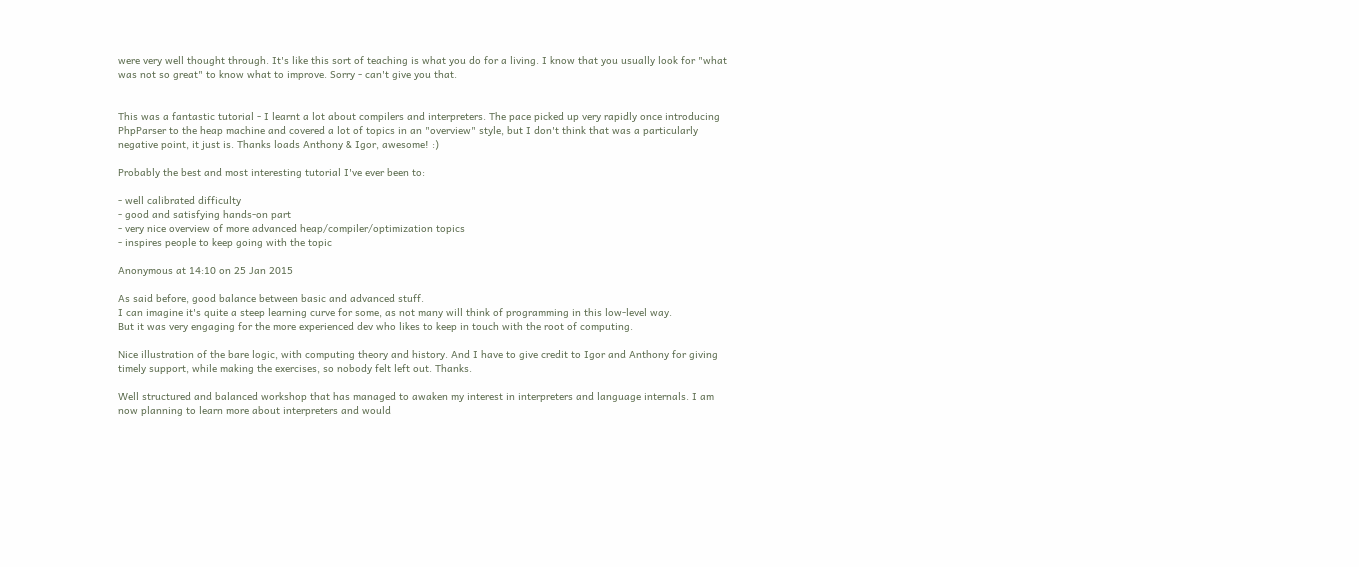were very well thought through. It's like this sort of teaching is what you do for a living. I know that you usually look for "what was not so great" to know what to improve. Sorry - can't give you that.


This was a fantastic tutorial - I learnt a lot about compilers and interpreters. The pace picked up very rapidly once introducing PhpParser to the heap machine and covered a lot of topics in an "overview" style, but I don't think that was a particularly negative point, it just is. Thanks loads Anthony & Igor, awesome! :)

Probably the best and most interesting tutorial I've ever been to:

- well calibrated difficulty
- good and satisfying hands-on part
- very nice overview of more advanced heap/compiler/optimization topics
- inspires people to keep going with the topic

Anonymous at 14:10 on 25 Jan 2015

As said before, good balance between basic and advanced stuff.
I can imagine it's quite a steep learning curve for some, as not many will think of programming in this low-level way.
But it was very engaging for the more experienced dev who likes to keep in touch with the root of computing.

Nice illustration of the bare logic, with computing theory and history. And I have to give credit to Igor and Anthony for giving timely support, while making the exercises, so nobody felt left out. Thanks.

Well structured and balanced workshop that has managed to awaken my interest in interpreters and language internals. I am now planning to learn more about interpreters and would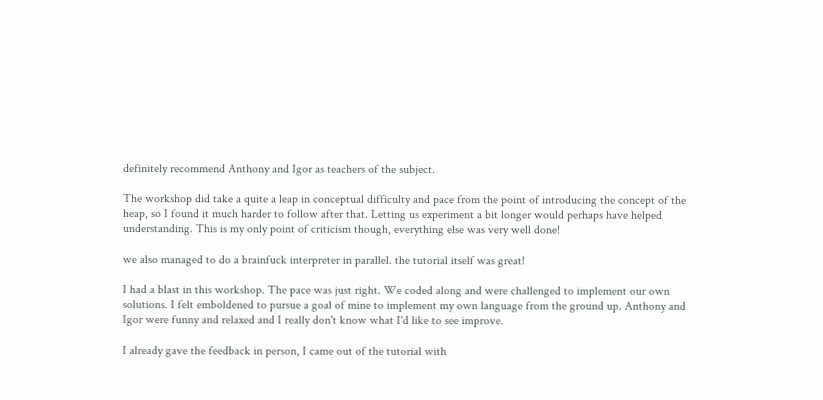definitely recommend Anthony and Igor as teachers of the subject.

The workshop did take a quite a leap in conceptual difficulty and pace from the point of introducing the concept of the heap, so I found it much harder to follow after that. Letting us experiment a bit longer would perhaps have helped understanding. This is my only point of criticism though, everything else was very well done!

we also managed to do a brainfuck interpreter in parallel. the tutorial itself was great!

I had a blast in this workshop. The pace was just right. We coded along and were challenged to implement our own solutions. I felt emboldened to pursue a goal of mine to implement my own language from the ground up. Anthony and Igor were funny and relaxed and I really don't know what I'd like to see improve.

I already gave the feedback in person, I came out of the tutorial with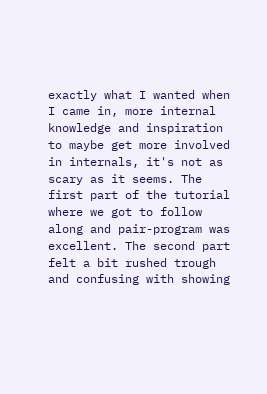exactly what I wanted when I came in, more internal knowledge and inspiration to maybe get more involved in internals, it's not as scary as it seems. The first part of the tutorial where we got to follow along and pair-program was excellent. The second part felt a bit rushed trough and confusing with showing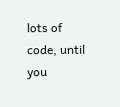lots of code, until you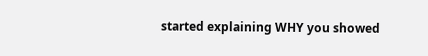started explaining WHY you showed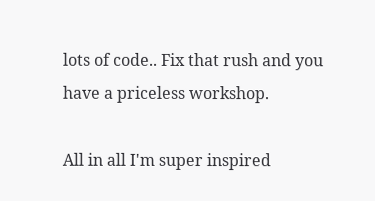lots of code.. Fix that rush and you have a priceless workshop.

All in all I'm super inspired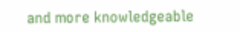and more knowledgeable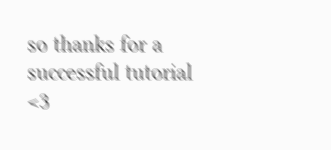so thanks for a successful tutorial <3